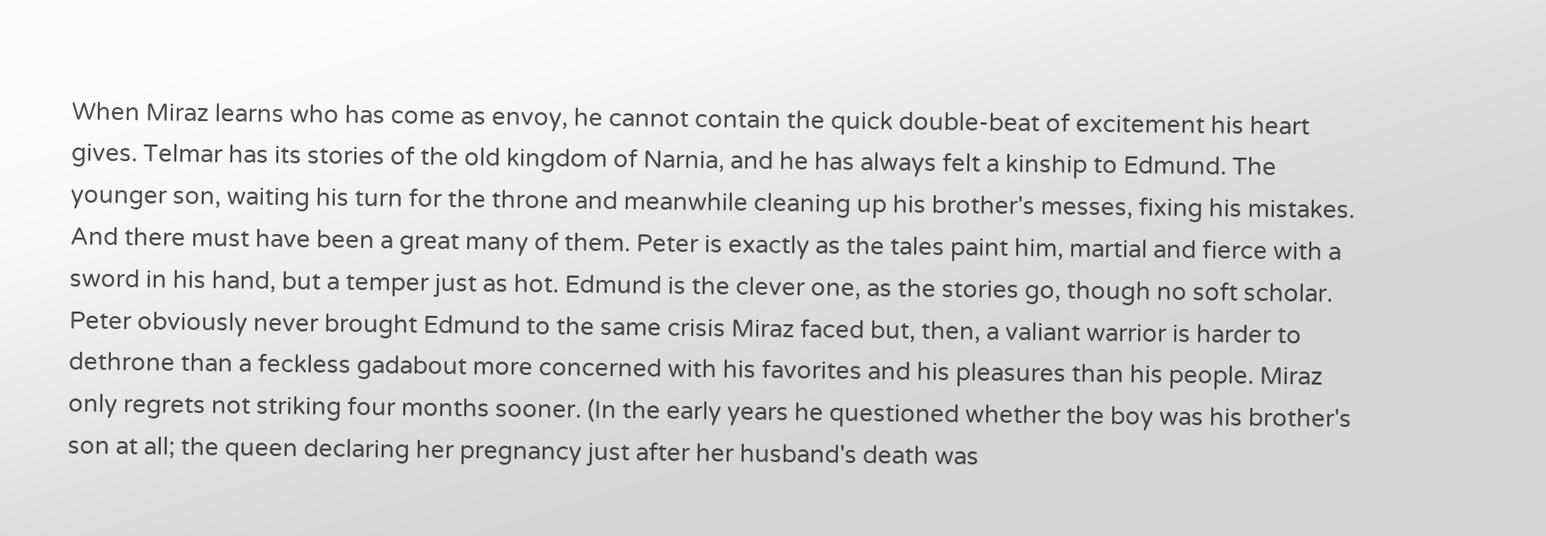When Miraz learns who has come as envoy, he cannot contain the quick double-beat of excitement his heart gives. Telmar has its stories of the old kingdom of Narnia, and he has always felt a kinship to Edmund. The younger son, waiting his turn for the throne and meanwhile cleaning up his brother's messes, fixing his mistakes. And there must have been a great many of them. Peter is exactly as the tales paint him, martial and fierce with a sword in his hand, but a temper just as hot. Edmund is the clever one, as the stories go, though no soft scholar. Peter obviously never brought Edmund to the same crisis Miraz faced but, then, a valiant warrior is harder to dethrone than a feckless gadabout more concerned with his favorites and his pleasures than his people. Miraz only regrets not striking four months sooner. (In the early years he questioned whether the boy was his brother's son at all; the queen declaring her pregnancy just after her husband's death was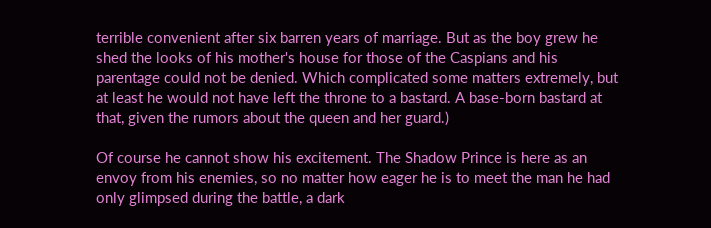terrible convenient after six barren years of marriage. But as the boy grew he shed the looks of his mother's house for those of the Caspians and his parentage could not be denied. Which complicated some matters extremely, but at least he would not have left the throne to a bastard. A base-born bastard at that, given the rumors about the queen and her guard.)

Of course he cannot show his excitement. The Shadow Prince is here as an envoy from his enemies, so no matter how eager he is to meet the man he had only glimpsed during the battle, a dark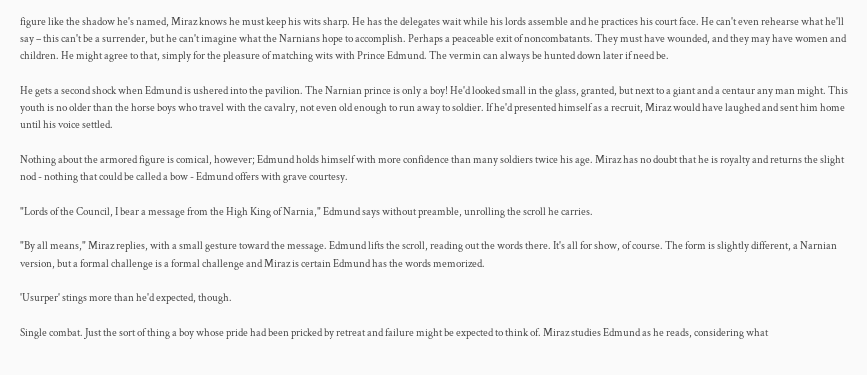figure like the shadow he's named, Miraz knows he must keep his wits sharp. He has the delegates wait while his lords assemble and he practices his court face. He can't even rehearse what he'll say – this can't be a surrender, but he can't imagine what the Narnians hope to accomplish. Perhaps a peaceable exit of noncombatants. They must have wounded, and they may have women and children. He might agree to that, simply for the pleasure of matching wits with Prince Edmund. The vermin can always be hunted down later if need be.

He gets a second shock when Edmund is ushered into the pavilion. The Narnian prince is only a boy! He'd looked small in the glass, granted, but next to a giant and a centaur any man might. This youth is no older than the horse boys who travel with the cavalry, not even old enough to run away to soldier. If he'd presented himself as a recruit, Miraz would have laughed and sent him home until his voice settled.

Nothing about the armored figure is comical, however; Edmund holds himself with more confidence than many soldiers twice his age. Miraz has no doubt that he is royalty and returns the slight nod - nothing that could be called a bow - Edmund offers with grave courtesy.

"Lords of the Council, I bear a message from the High King of Narnia," Edmund says without preamble, unrolling the scroll he carries.

"By all means," Miraz replies, with a small gesture toward the message. Edmund lifts the scroll, reading out the words there. It's all for show, of course. The form is slightly different, a Narnian version, but a formal challenge is a formal challenge and Miraz is certain Edmund has the words memorized.

'Usurper' stings more than he'd expected, though.

Single combat. Just the sort of thing a boy whose pride had been pricked by retreat and failure might be expected to think of. Miraz studies Edmund as he reads, considering what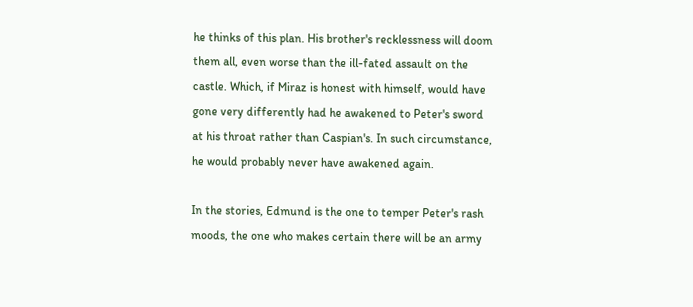he thinks of this plan. His brother's recklessness will doom them all, even worse than the ill-fated assault on the castle. Which, if Miraz is honest with himself, would have gone very differently had he awakened to Peter's sword at his throat rather than Caspian's. In such circumstance, he would probably never have awakened again.

In the stories, Edmund is the one to temper Peter's rash moods, the one who makes certain there will be an army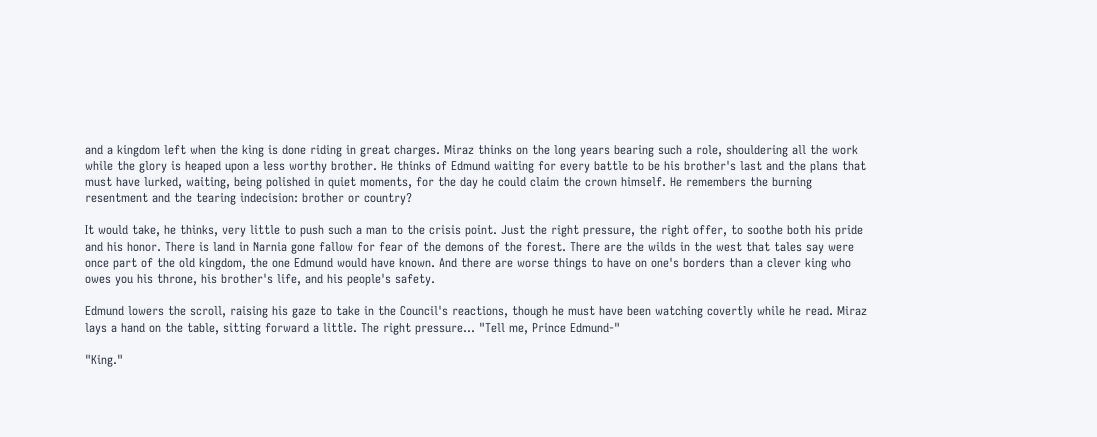and a kingdom left when the king is done riding in great charges. Miraz thinks on the long years bearing such a role, shouldering all the work while the glory is heaped upon a less worthy brother. He thinks of Edmund waiting for every battle to be his brother's last and the plans that must have lurked, waiting, being polished in quiet moments, for the day he could claim the crown himself. He remembers the burning resentment and the tearing indecision: brother or country?

It would take, he thinks, very little to push such a man to the crisis point. Just the right pressure, the right offer, to soothe both his pride and his honor. There is land in Narnia gone fallow for fear of the demons of the forest. There are the wilds in the west that tales say were once part of the old kingdom, the one Edmund would have known. And there are worse things to have on one's borders than a clever king who owes you his throne, his brother's life, and his people's safety.

Edmund lowers the scroll, raising his gaze to take in the Council's reactions, though he must have been watching covertly while he read. Miraz lays a hand on the table, sitting forward a little. The right pressure... "Tell me, Prince Edmund-"

"King."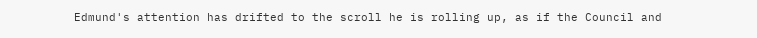Edmund's attention has drifted to the scroll he is rolling up, as if the Council and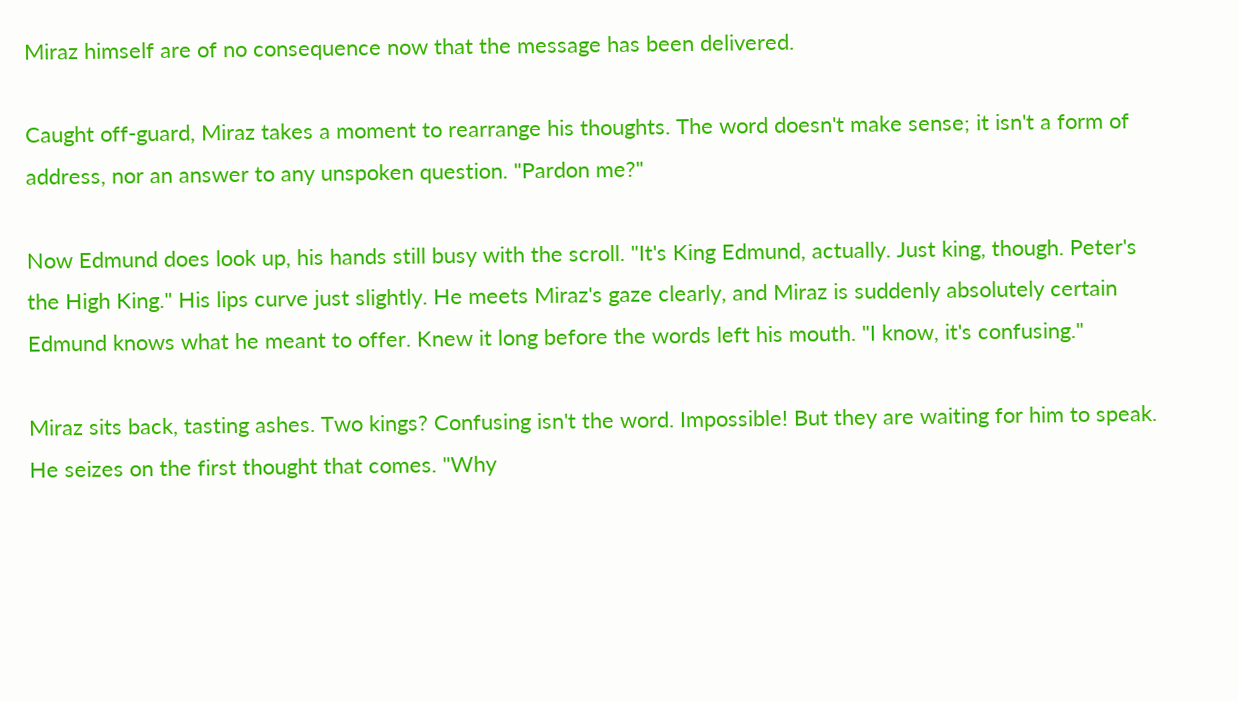Miraz himself are of no consequence now that the message has been delivered.

Caught off-guard, Miraz takes a moment to rearrange his thoughts. The word doesn't make sense; it isn't a form of address, nor an answer to any unspoken question. "Pardon me?"

Now Edmund does look up, his hands still busy with the scroll. "It's King Edmund, actually. Just king, though. Peter's the High King." His lips curve just slightly. He meets Miraz's gaze clearly, and Miraz is suddenly absolutely certain Edmund knows what he meant to offer. Knew it long before the words left his mouth. "I know, it's confusing."

Miraz sits back, tasting ashes. Two kings? Confusing isn't the word. Impossible! But they are waiting for him to speak. He seizes on the first thought that comes. "Why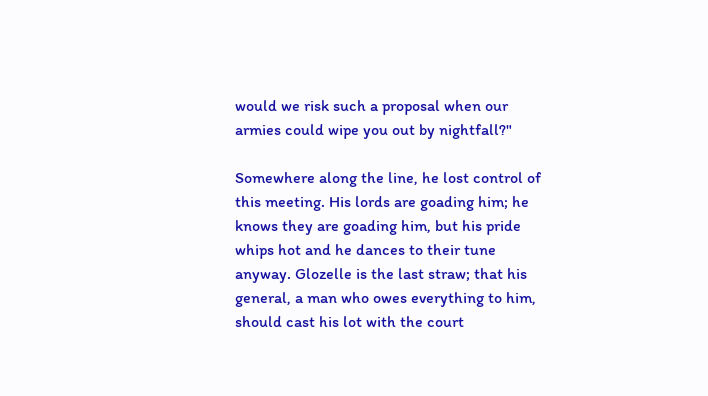would we risk such a proposal when our armies could wipe you out by nightfall?"

Somewhere along the line, he lost control of this meeting. His lords are goading him; he knows they are goading him, but his pride whips hot and he dances to their tune anyway. Glozelle is the last straw; that his general, a man who owes everything to him, should cast his lot with the court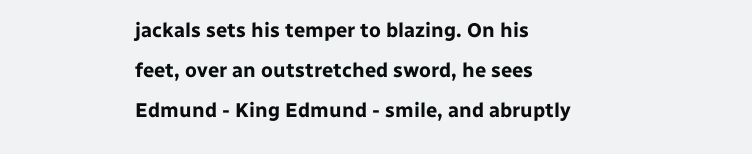jackals sets his temper to blazing. On his feet, over an outstretched sword, he sees Edmund - King Edmund - smile, and abruptly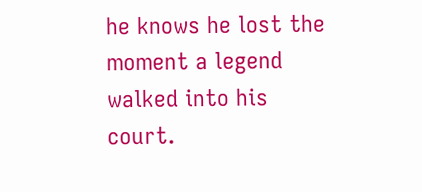he knows he lost the moment a legend walked into his court.